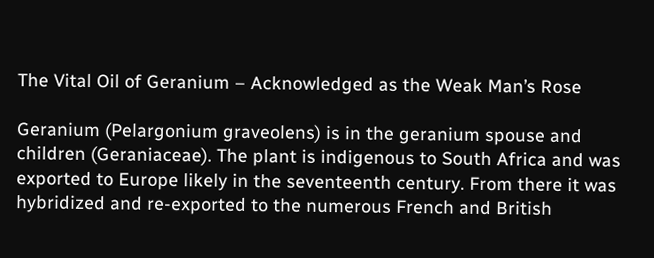The Vital Oil of Geranium – Acknowledged as the Weak Man’s Rose

Geranium (Pelargonium graveolens) is in the geranium spouse and children (Geraniaceae). The plant is indigenous to South Africa and was exported to Europe likely in the seventeenth century. From there it was hybridized and re-exported to the numerous French and British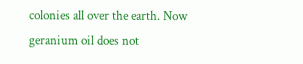colonies all over the earth. Now geranium oil does not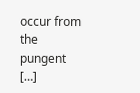occur from the pungent […]